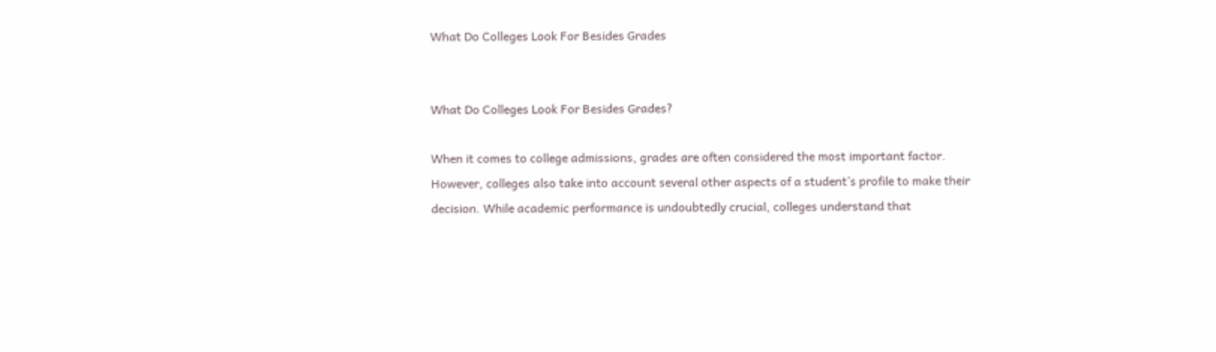What Do Colleges Look For Besides Grades


What Do Colleges Look For Besides Grades?

When it comes to college admissions, grades are often considered the most important factor. However, colleges also take into account several other aspects of a student’s profile to make their decision. While academic performance is undoubtedly crucial, colleges understand that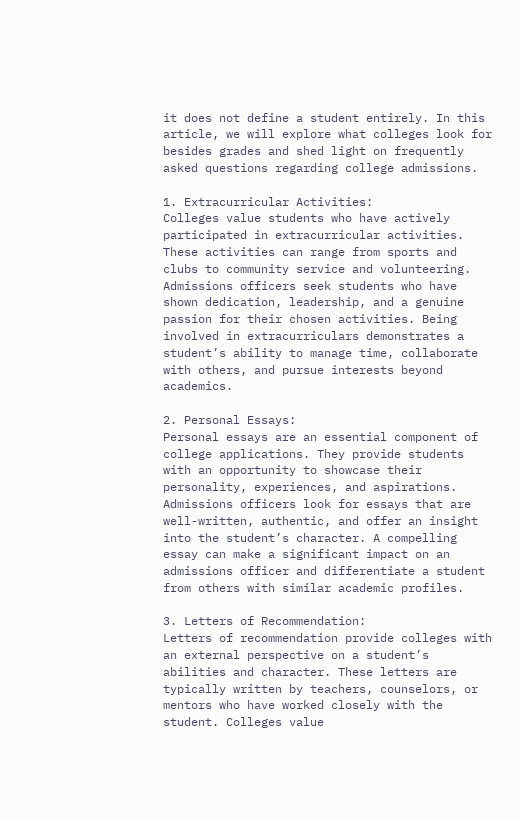it does not define a student entirely. In this article, we will explore what colleges look for besides grades and shed light on frequently asked questions regarding college admissions.

1. Extracurricular Activities:
Colleges value students who have actively participated in extracurricular activities. These activities can range from sports and clubs to community service and volunteering. Admissions officers seek students who have shown dedication, leadership, and a genuine passion for their chosen activities. Being involved in extracurriculars demonstrates a student’s ability to manage time, collaborate with others, and pursue interests beyond academics.

2. Personal Essays:
Personal essays are an essential component of college applications. They provide students with an opportunity to showcase their personality, experiences, and aspirations. Admissions officers look for essays that are well-written, authentic, and offer an insight into the student’s character. A compelling essay can make a significant impact on an admissions officer and differentiate a student from others with similar academic profiles.

3. Letters of Recommendation:
Letters of recommendation provide colleges with an external perspective on a student’s abilities and character. These letters are typically written by teachers, counselors, or mentors who have worked closely with the student. Colleges value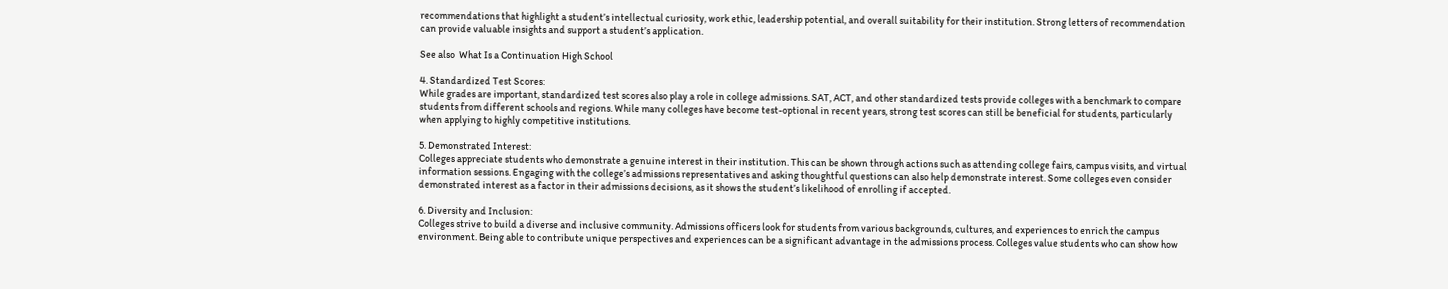recommendations that highlight a student’s intellectual curiosity, work ethic, leadership potential, and overall suitability for their institution. Strong letters of recommendation can provide valuable insights and support a student’s application.

See also  What Is a Continuation High School

4. Standardized Test Scores:
While grades are important, standardized test scores also play a role in college admissions. SAT, ACT, and other standardized tests provide colleges with a benchmark to compare students from different schools and regions. While many colleges have become test-optional in recent years, strong test scores can still be beneficial for students, particularly when applying to highly competitive institutions.

5. Demonstrated Interest:
Colleges appreciate students who demonstrate a genuine interest in their institution. This can be shown through actions such as attending college fairs, campus visits, and virtual information sessions. Engaging with the college’s admissions representatives and asking thoughtful questions can also help demonstrate interest. Some colleges even consider demonstrated interest as a factor in their admissions decisions, as it shows the student’s likelihood of enrolling if accepted.

6. Diversity and Inclusion:
Colleges strive to build a diverse and inclusive community. Admissions officers look for students from various backgrounds, cultures, and experiences to enrich the campus environment. Being able to contribute unique perspectives and experiences can be a significant advantage in the admissions process. Colleges value students who can show how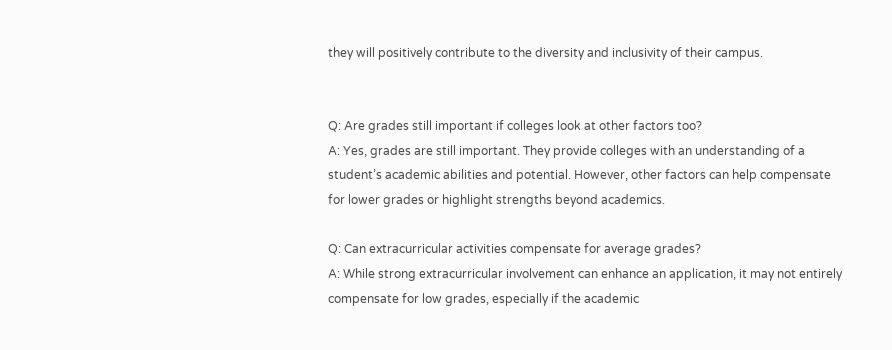they will positively contribute to the diversity and inclusivity of their campus.


Q: Are grades still important if colleges look at other factors too?
A: Yes, grades are still important. They provide colleges with an understanding of a student’s academic abilities and potential. However, other factors can help compensate for lower grades or highlight strengths beyond academics.

Q: Can extracurricular activities compensate for average grades?
A: While strong extracurricular involvement can enhance an application, it may not entirely compensate for low grades, especially if the academic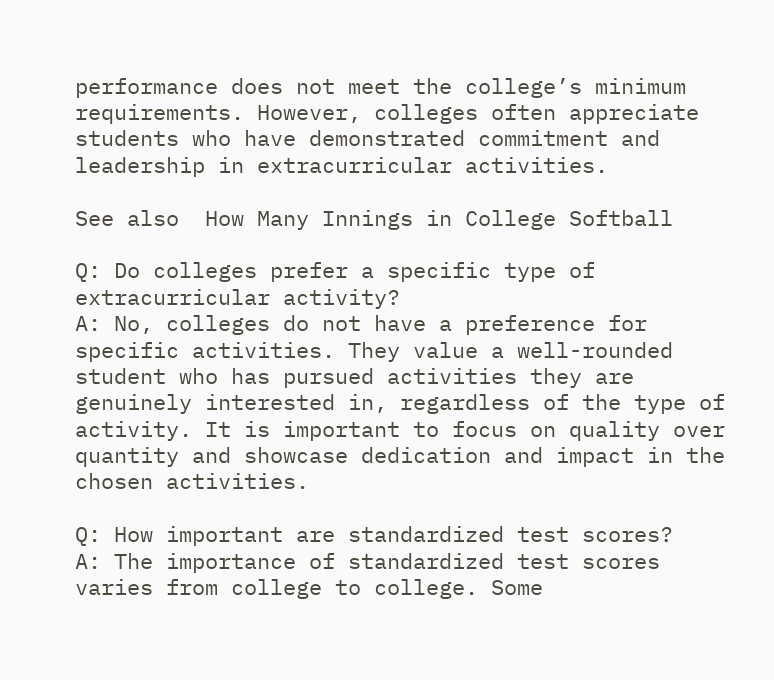performance does not meet the college’s minimum requirements. However, colleges often appreciate students who have demonstrated commitment and leadership in extracurricular activities.

See also  How Many Innings in College Softball

Q: Do colleges prefer a specific type of extracurricular activity?
A: No, colleges do not have a preference for specific activities. They value a well-rounded student who has pursued activities they are genuinely interested in, regardless of the type of activity. It is important to focus on quality over quantity and showcase dedication and impact in the chosen activities.

Q: How important are standardized test scores?
A: The importance of standardized test scores varies from college to college. Some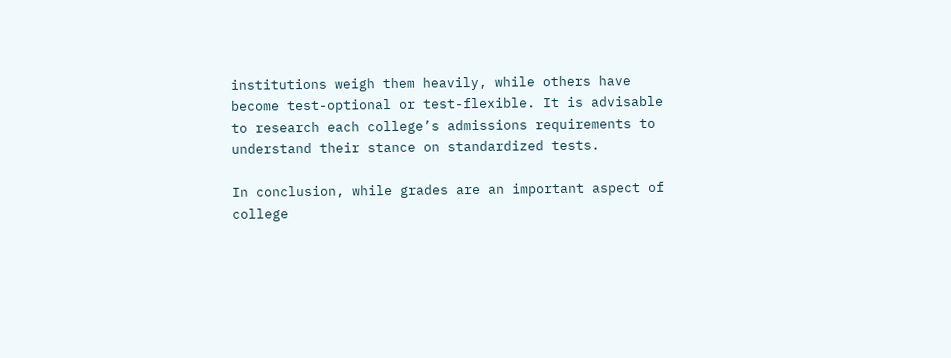institutions weigh them heavily, while others have become test-optional or test-flexible. It is advisable to research each college’s admissions requirements to understand their stance on standardized tests.

In conclusion, while grades are an important aspect of college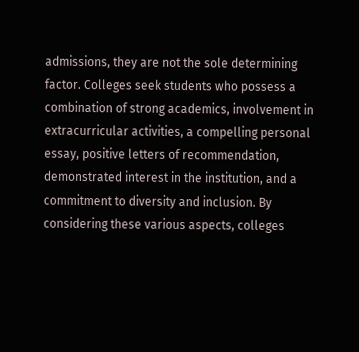admissions, they are not the sole determining factor. Colleges seek students who possess a combination of strong academics, involvement in extracurricular activities, a compelling personal essay, positive letters of recommendation, demonstrated interest in the institution, and a commitment to diversity and inclusion. By considering these various aspects, colleges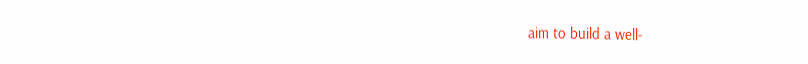aim to build a well-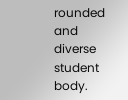rounded and diverse student body.